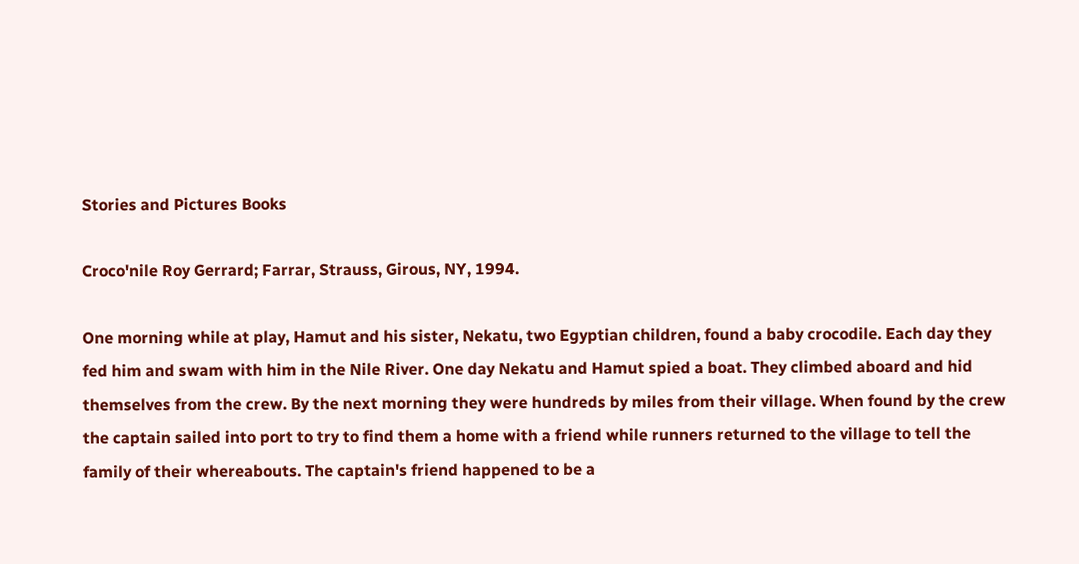Stories and Pictures Books

Croco'nile Roy Gerrard; Farrar, Strauss, Girous, NY, 1994.

One morning while at play, Hamut and his sister, Nekatu, two Egyptian children, found a baby crocodile. Each day they fed him and swam with him in the Nile River. One day Nekatu and Hamut spied a boat. They climbed aboard and hid themselves from the crew. By the next morning they were hundreds by miles from their village. When found by the crew the captain sailed into port to try to find them a home with a friend while runners returned to the village to tell the family of their whereabouts. The captain's friend happened to be a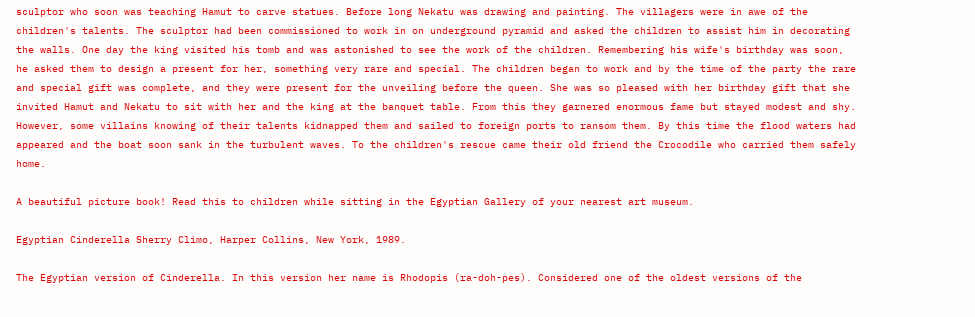sculptor who soon was teaching Hamut to carve statues. Before long Nekatu was drawing and painting. The villagers were in awe of the children's talents. The sculptor had been commissioned to work in on underground pyramid and asked the children to assist him in decorating the walls. One day the king visited his tomb and was astonished to see the work of the children. Remembering his wife's birthday was soon, he asked them to design a present for her, something very rare and special. The children began to work and by the time of the party the rare and special gift was complete, and they were present for the unveiling before the queen. She was so pleased with her birthday gift that she invited Hamut and Nekatu to sit with her and the king at the banquet table. From this they garnered enormous fame but stayed modest and shy. However, some villains knowing of their talents kidnapped them and sailed to foreign ports to ransom them. By this time the flood waters had appeared and the boat soon sank in the turbulent waves. To the children's rescue came their old friend the Crocodile who carried them safely home.

A beautiful picture book! Read this to children while sitting in the Egyptian Gallery of your nearest art museum.

Egyptian Cinderella Sherry Climo, Harper Collins, New York, 1989.

The Egyptian version of Cinderella. In this version her name is Rhodopis (ra-doh-pes). Considered one of the oldest versions of the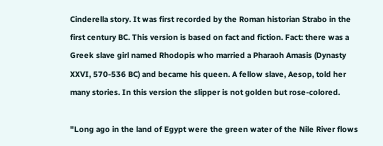Cinderella story. It was first recorded by the Roman historian Strabo in the first century BC. This version is based on fact and fiction. Fact: there was a Greek slave girl named Rhodopis who married a Pharaoh Amasis (Dynasty XXVI, 570-536 BC) and became his queen. A fellow slave, Aesop, told her many stories. In this version the slipper is not golden but rose-colored.

"Long ago in the land of Egypt were the green water of the Nile River flows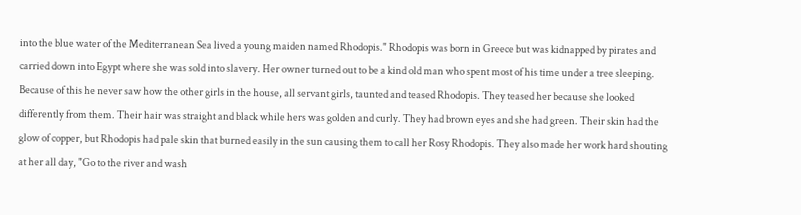into the blue water of the Mediterranean Sea lived a young maiden named Rhodopis." Rhodopis was born in Greece but was kidnapped by pirates and carried down into Egypt where she was sold into slavery. Her owner turned out to be a kind old man who spent most of his time under a tree sleeping. Because of this he never saw how the other girls in the house, all servant girls, taunted and teased Rhodopis. They teased her because she looked differently from them. Their hair was straight and black while hers was golden and curly. They had brown eyes and she had green. Their skin had the glow of copper, but Rhodopis had pale skin that burned easily in the sun causing them to call her Rosy Rhodopis. They also made her work hard shouting at her all day, "Go to the river and wash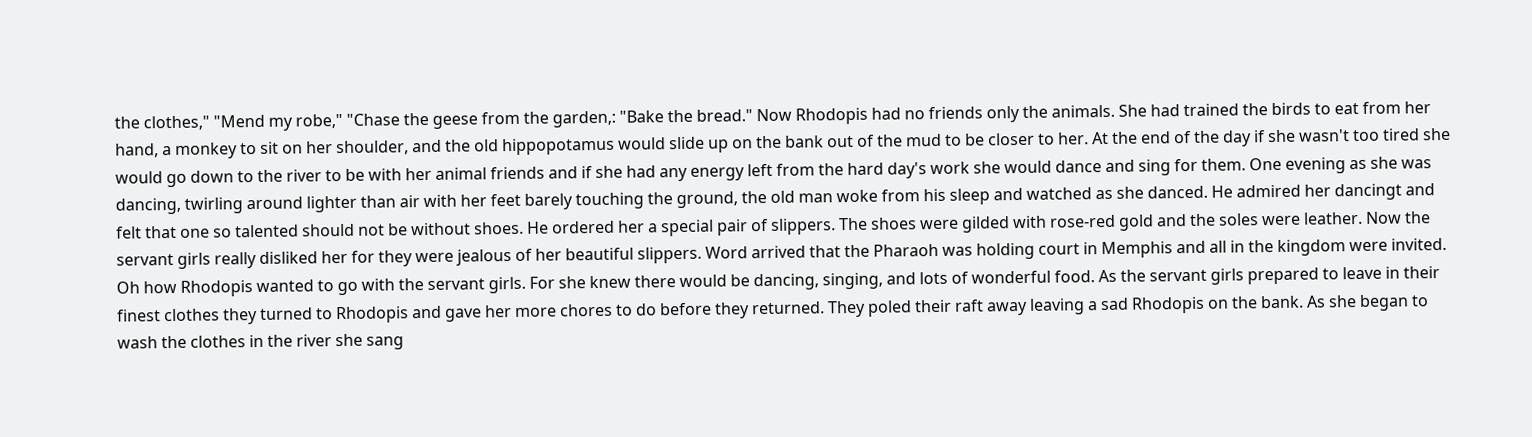the clothes," "Mend my robe," "Chase the geese from the garden,: "Bake the bread." Now Rhodopis had no friends only the animals. She had trained the birds to eat from her hand, a monkey to sit on her shoulder, and the old hippopotamus would slide up on the bank out of the mud to be closer to her. At the end of the day if she wasn't too tired she would go down to the river to be with her animal friends and if she had any energy left from the hard day's work she would dance and sing for them. One evening as she was dancing, twirling around lighter than air with her feet barely touching the ground, the old man woke from his sleep and watched as she danced. He admired her dancingt and felt that one so talented should not be without shoes. He ordered her a special pair of slippers. The shoes were gilded with rose-red gold and the soles were leather. Now the servant girls really disliked her for they were jealous of her beautiful slippers. Word arrived that the Pharaoh was holding court in Memphis and all in the kingdom were invited. Oh how Rhodopis wanted to go with the servant girls. For she knew there would be dancing, singing, and lots of wonderful food. As the servant girls prepared to leave in their finest clothes they turned to Rhodopis and gave her more chores to do before they returned. They poled their raft away leaving a sad Rhodopis on the bank. As she began to wash the clothes in the river she sang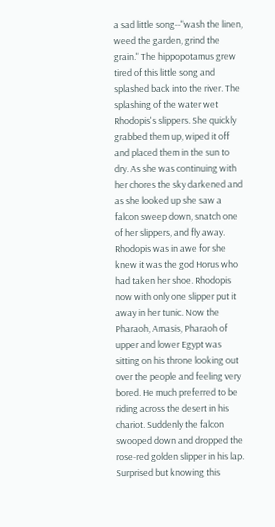a sad little song--"wash the linen, weed the garden, grind the grain." The hippopotamus grew tired of this little song and splashed back into the river. The splashing of the water wet Rhodopis's slippers. She quickly grabbed them up, wiped it off and placed them in the sun to dry. As she was continuing with her chores the sky darkened and as she looked up she saw a falcon sweep down, snatch one of her slippers, and fly away. Rhodopis was in awe for she knew it was the god Horus who had taken her shoe. Rhodopis now with only one slipper put it away in her tunic. Now the Pharaoh, Amasis, Pharaoh of upper and lower Egypt was sitting on his throne looking out over the people and feeling very bored. He much preferred to be riding across the desert in his chariot. Suddenly the falcon swooped down and dropped the rose-red golden slipper in his lap. Surprised but knowing this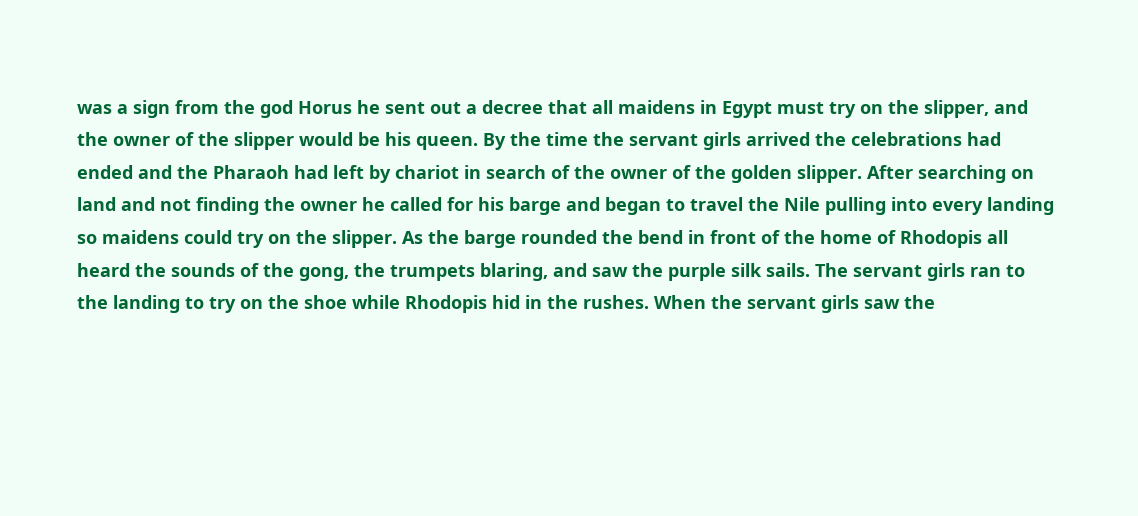was a sign from the god Horus he sent out a decree that all maidens in Egypt must try on the slipper, and the owner of the slipper would be his queen. By the time the servant girls arrived the celebrations had ended and the Pharaoh had left by chariot in search of the owner of the golden slipper. After searching on land and not finding the owner he called for his barge and began to travel the Nile pulling into every landing so maidens could try on the slipper. As the barge rounded the bend in front of the home of Rhodopis all heard the sounds of the gong, the trumpets blaring, and saw the purple silk sails. The servant girls ran to the landing to try on the shoe while Rhodopis hid in the rushes. When the servant girls saw the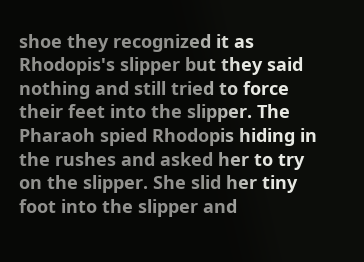shoe they recognized it as Rhodopis's slipper but they said nothing and still tried to force their feet into the slipper. The Pharaoh spied Rhodopis hiding in the rushes and asked her to try on the slipper. She slid her tiny foot into the slipper and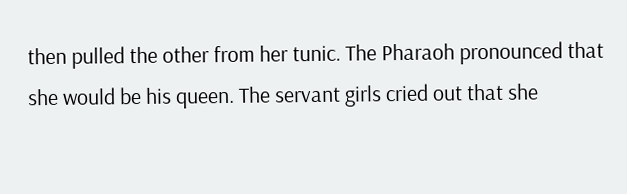then pulled the other from her tunic. The Pharaoh pronounced that she would be his queen. The servant girls cried out that she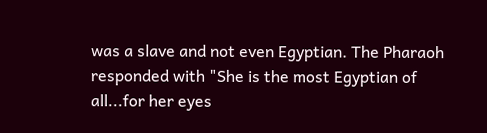was a slave and not even Egyptian. The Pharaoh responded with "She is the most Egyptian of all...for her eyes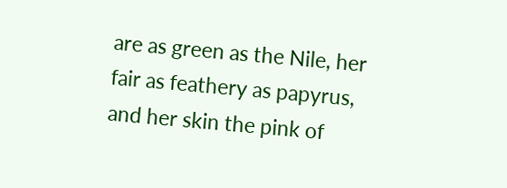are as green as the Nile, her fair as feathery as papyrus, and her skin the pink of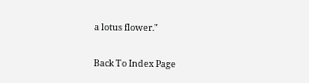a lotus flower."

Back To Index Page